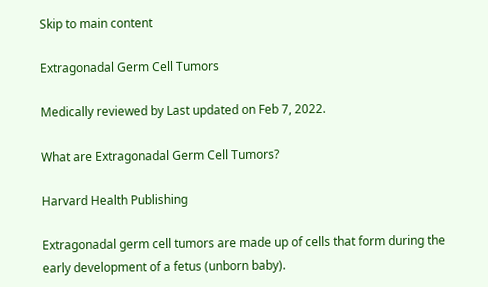Skip to main content

Extragonadal Germ Cell Tumors

Medically reviewed by Last updated on Feb 7, 2022.

What are Extragonadal Germ Cell Tumors?

Harvard Health Publishing

Extragonadal germ cell tumors are made up of cells that form during the early development of a fetus (unborn baby).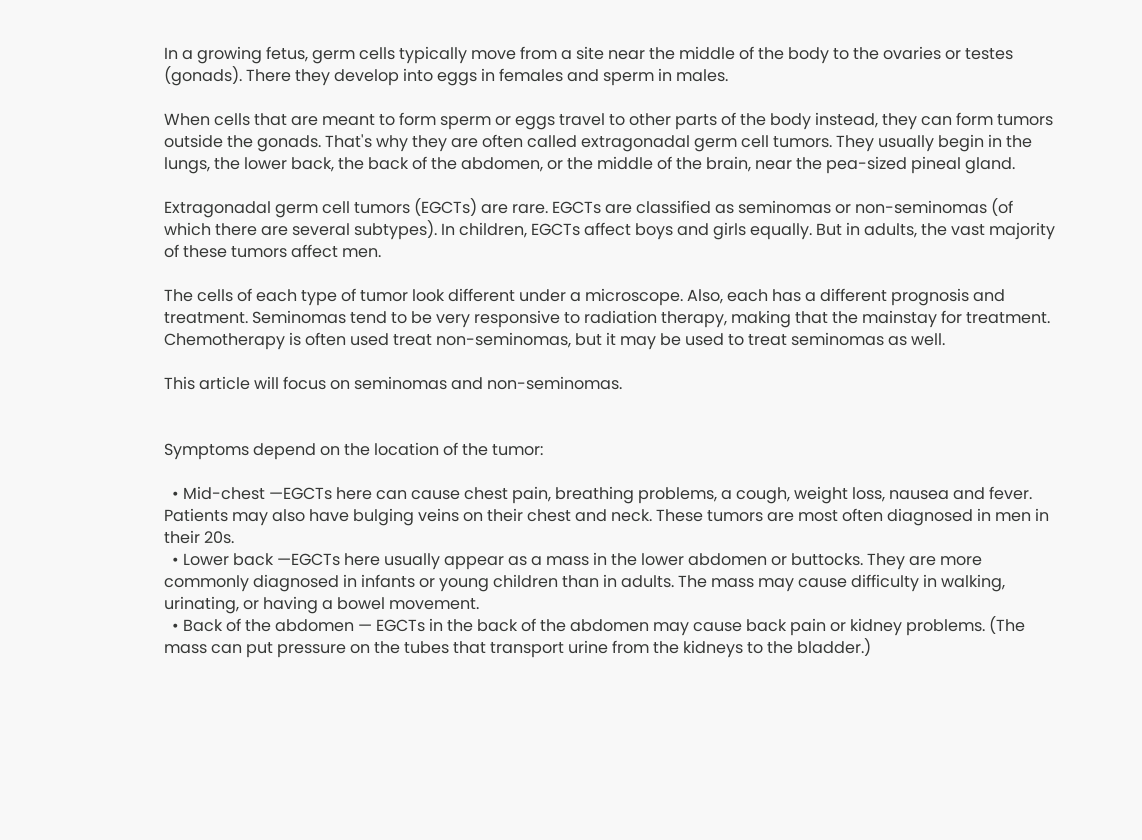In a growing fetus, germ cells typically move from a site near the middle of the body to the ovaries or testes (gonads). There they develop into eggs in females and sperm in males.

When cells that are meant to form sperm or eggs travel to other parts of the body instead, they can form tumors outside the gonads. That's why they are often called extragonadal germ cell tumors. They usually begin in the lungs, the lower back, the back of the abdomen, or the middle of the brain, near the pea-sized pineal gland.

Extragonadal germ cell tumors (EGCTs) are rare. EGCTs are classified as seminomas or non-seminomas (of which there are several subtypes). In children, EGCTs affect boys and girls equally. But in adults, the vast majority of these tumors affect men.

The cells of each type of tumor look different under a microscope. Also, each has a different prognosis and treatment. Seminomas tend to be very responsive to radiation therapy, making that the mainstay for treatment. Chemotherapy is often used treat non-seminomas, but it may be used to treat seminomas as well.

This article will focus on seminomas and non-seminomas.


Symptoms depend on the location of the tumor:

  • Mid-chest —EGCTs here can cause chest pain, breathing problems, a cough, weight loss, nausea and fever. Patients may also have bulging veins on their chest and neck. These tumors are most often diagnosed in men in their 20s.
  • Lower back —EGCTs here usually appear as a mass in the lower abdomen or buttocks. They are more commonly diagnosed in infants or young children than in adults. The mass may cause difficulty in walking, urinating, or having a bowel movement.
  • Back of the abdomen — EGCTs in the back of the abdomen may cause back pain or kidney problems. (The mass can put pressure on the tubes that transport urine from the kidneys to the bladder.)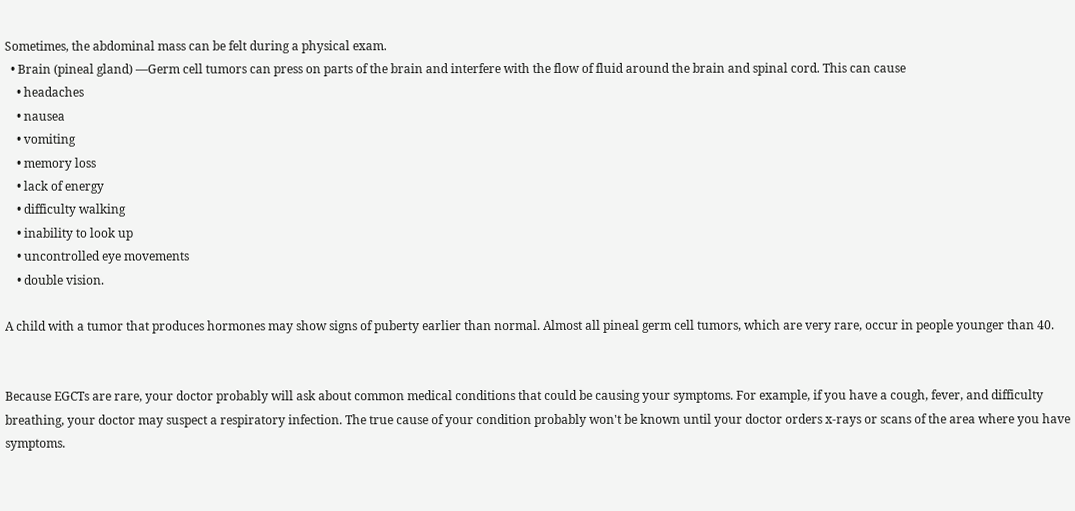Sometimes, the abdominal mass can be felt during a physical exam.
  • Brain (pineal gland) —Germ cell tumors can press on parts of the brain and interfere with the flow of fluid around the brain and spinal cord. This can cause
    • headaches
    • nausea
    • vomiting
    • memory loss
    • lack of energy
    • difficulty walking
    • inability to look up
    • uncontrolled eye movements
    • double vision.

A child with a tumor that produces hormones may show signs of puberty earlier than normal. Almost all pineal germ cell tumors, which are very rare, occur in people younger than 40.


Because EGCTs are rare, your doctor probably will ask about common medical conditions that could be causing your symptoms. For example, if you have a cough, fever, and difficulty breathing, your doctor may suspect a respiratory infection. The true cause of your condition probably won't be known until your doctor orders x-rays or scans of the area where you have symptoms.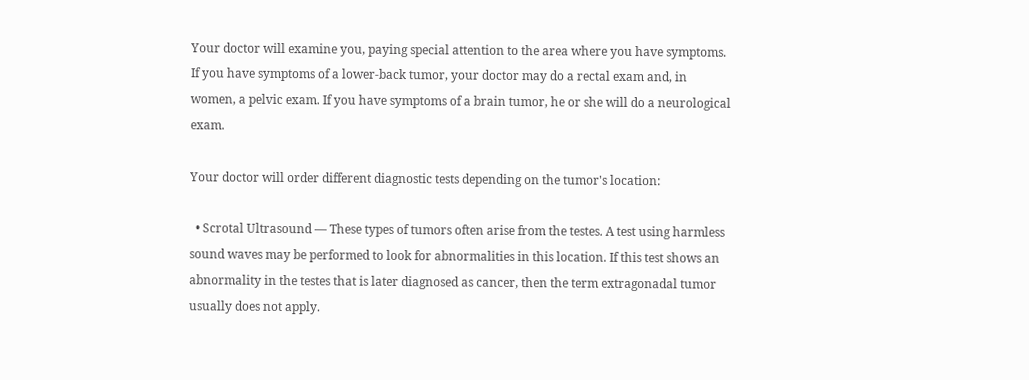Your doctor will examine you, paying special attention to the area where you have symptoms. If you have symptoms of a lower-back tumor, your doctor may do a rectal exam and, in women, a pelvic exam. If you have symptoms of a brain tumor, he or she will do a neurological exam.

Your doctor will order different diagnostic tests depending on the tumor's location:

  • Scrotal Ultrasound — These types of tumors often arise from the testes. A test using harmless sound waves may be performed to look for abnormalities in this location. If this test shows an abnormality in the testes that is later diagnosed as cancer, then the term extragonadal tumor usually does not apply.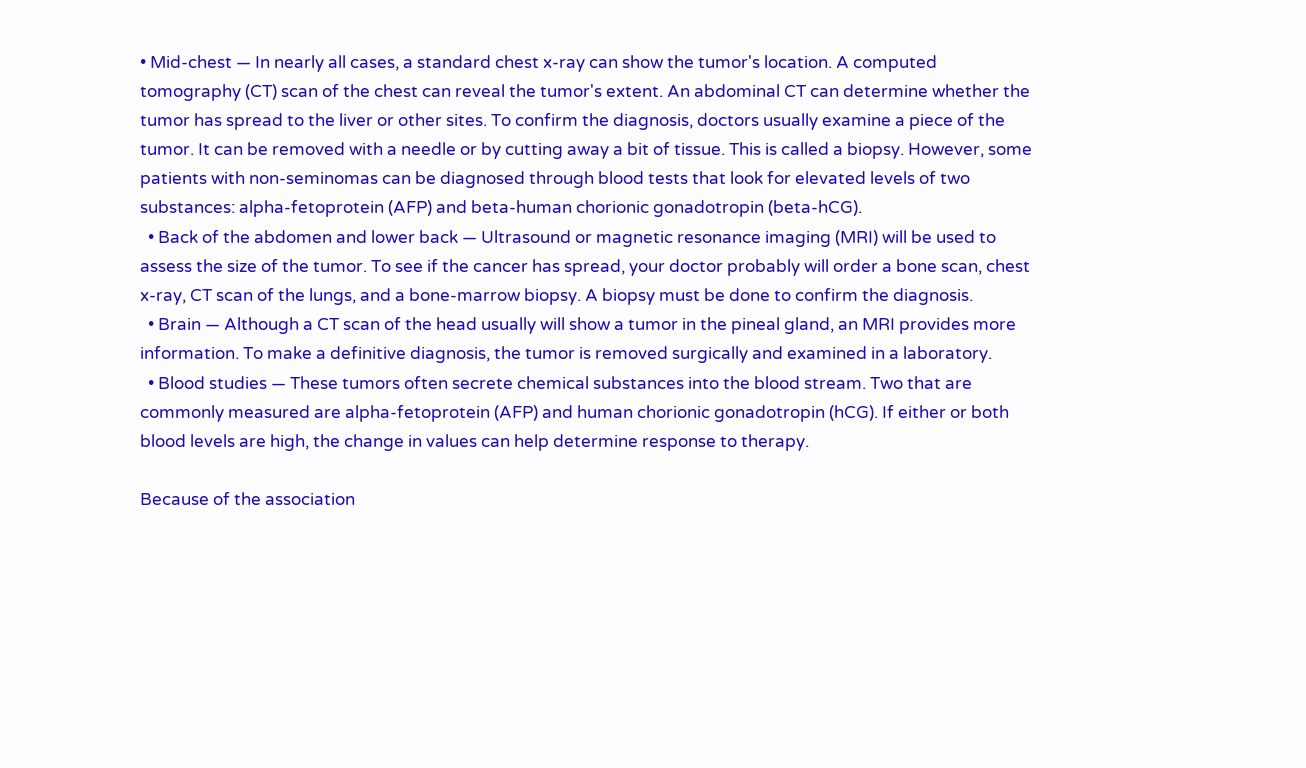• Mid-chest — In nearly all cases, a standard chest x-ray can show the tumor's location. A computed tomography (CT) scan of the chest can reveal the tumor's extent. An abdominal CT can determine whether the tumor has spread to the liver or other sites. To confirm the diagnosis, doctors usually examine a piece of the tumor. It can be removed with a needle or by cutting away a bit of tissue. This is called a biopsy. However, some patients with non-seminomas can be diagnosed through blood tests that look for elevated levels of two substances: alpha-fetoprotein (AFP) and beta-human chorionic gonadotropin (beta-hCG).
  • Back of the abdomen and lower back — Ultrasound or magnetic resonance imaging (MRI) will be used to assess the size of the tumor. To see if the cancer has spread, your doctor probably will order a bone scan, chest x-ray, CT scan of the lungs, and a bone-marrow biopsy. A biopsy must be done to confirm the diagnosis.
  • Brain — Although a CT scan of the head usually will show a tumor in the pineal gland, an MRI provides more information. To make a definitive diagnosis, the tumor is removed surgically and examined in a laboratory.
  • Blood studies — These tumors often secrete chemical substances into the blood stream. Two that are commonly measured are alpha-fetoprotein (AFP) and human chorionic gonadotropin (hCG). If either or both blood levels are high, the change in values can help determine response to therapy.

Because of the association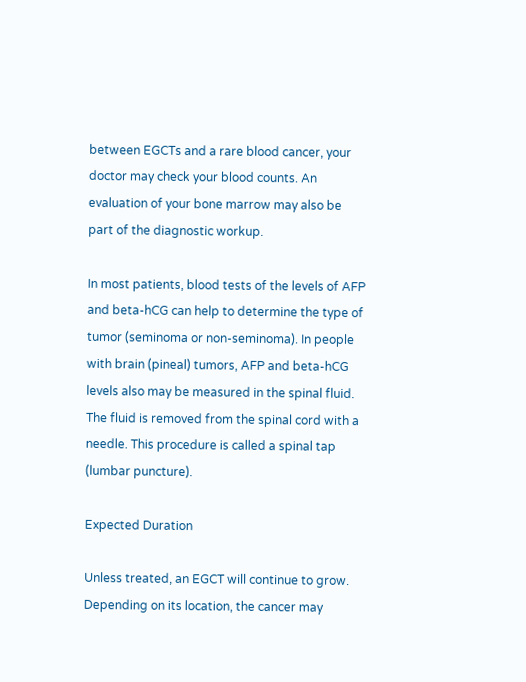between EGCTs and a rare blood cancer, your doctor may check your blood counts. An evaluation of your bone marrow may also be part of the diagnostic workup.

In most patients, blood tests of the levels of AFP and beta-hCG can help to determine the type of tumor (seminoma or non-seminoma). In people with brain (pineal) tumors, AFP and beta-hCG levels also may be measured in the spinal fluid. The fluid is removed from the spinal cord with a needle. This procedure is called a spinal tap (lumbar puncture).

Expected Duration

Unless treated, an EGCT will continue to grow. Depending on its location, the cancer may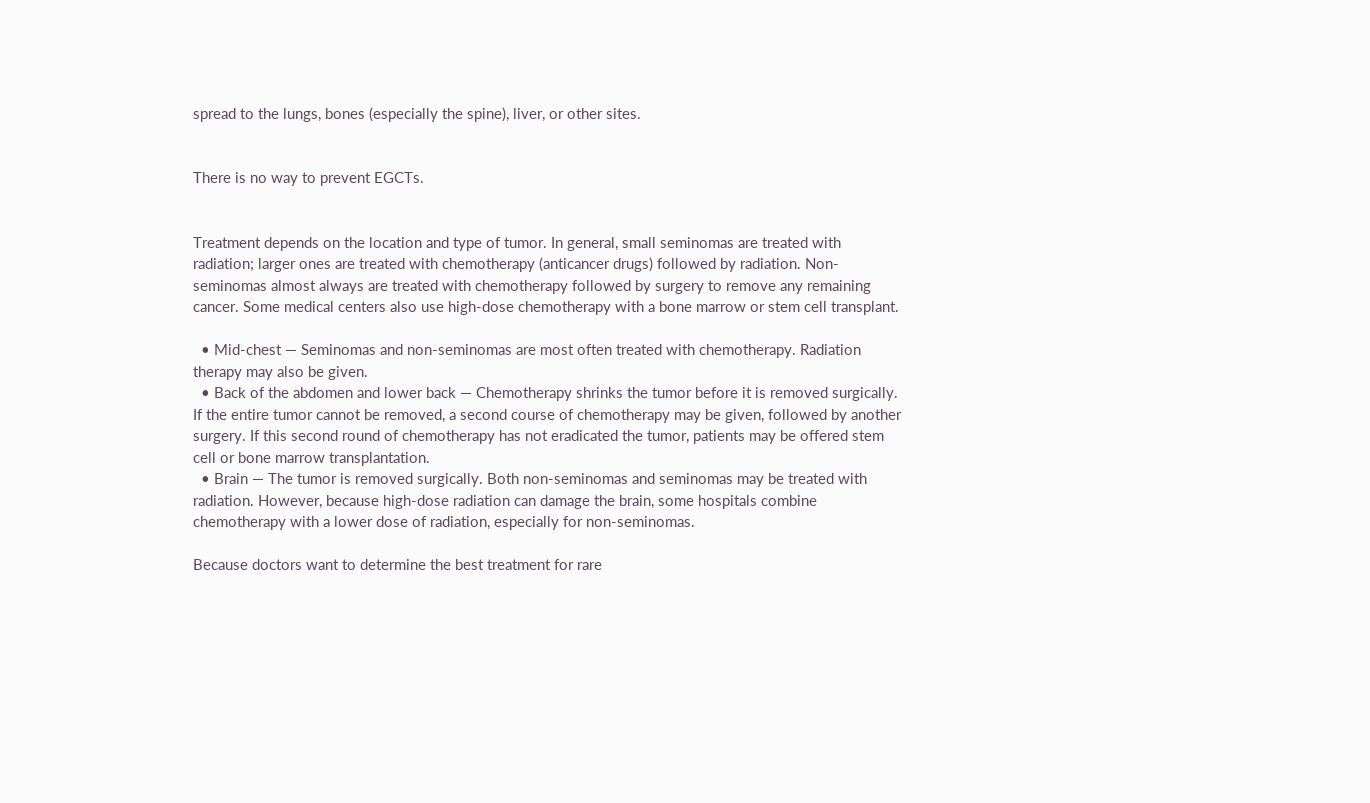spread to the lungs, bones (especially the spine), liver, or other sites.


There is no way to prevent EGCTs.


Treatment depends on the location and type of tumor. In general, small seminomas are treated with radiation; larger ones are treated with chemotherapy (anticancer drugs) followed by radiation. Non-seminomas almost always are treated with chemotherapy followed by surgery to remove any remaining cancer. Some medical centers also use high-dose chemotherapy with a bone marrow or stem cell transplant.

  • Mid-chest — Seminomas and non-seminomas are most often treated with chemotherapy. Radiation therapy may also be given.
  • Back of the abdomen and lower back — Chemotherapy shrinks the tumor before it is removed surgically. If the entire tumor cannot be removed, a second course of chemotherapy may be given, followed by another surgery. If this second round of chemotherapy has not eradicated the tumor, patients may be offered stem cell or bone marrow transplantation.
  • Brain — The tumor is removed surgically. Both non-seminomas and seminomas may be treated with radiation. However, because high-dose radiation can damage the brain, some hospitals combine chemotherapy with a lower dose of radiation, especially for non-seminomas.

Because doctors want to determine the best treatment for rare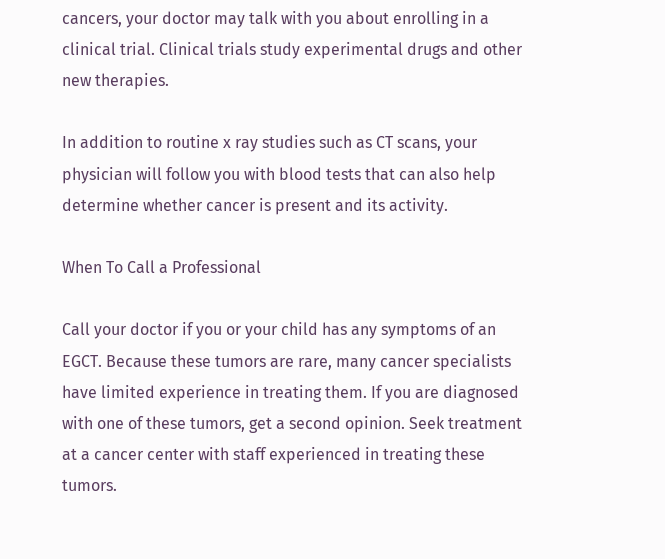cancers, your doctor may talk with you about enrolling in a clinical trial. Clinical trials study experimental drugs and other new therapies.

In addition to routine x ray studies such as CT scans, your physician will follow you with blood tests that can also help determine whether cancer is present and its activity.

When To Call a Professional

Call your doctor if you or your child has any symptoms of an EGCT. Because these tumors are rare, many cancer specialists have limited experience in treating them. If you are diagnosed with one of these tumors, get a second opinion. Seek treatment at a cancer center with staff experienced in treating these tumors.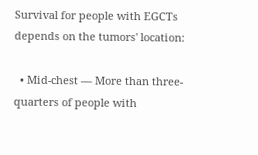Survival for people with EGCTs depends on the tumors' location:

  • Mid-chest — More than three-quarters of people with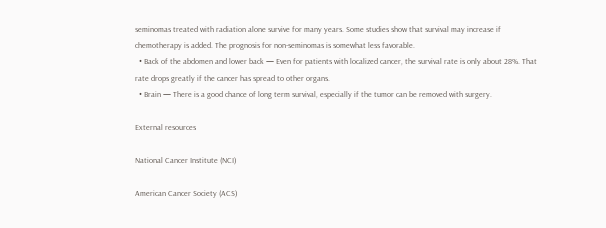seminomas treated with radiation alone survive for many years. Some studies show that survival may increase if chemotherapy is added. The prognosis for non-seminomas is somewhat less favorable.
  • Back of the abdomen and lower back — Even for patients with localized cancer, the survival rate is only about 28%. That rate drops greatly if the cancer has spread to other organs.
  • Brain — There is a good chance of long term survival, especially if the tumor can be removed with surgery.

External resources

National Cancer Institute (NCI)

American Cancer Society (ACS)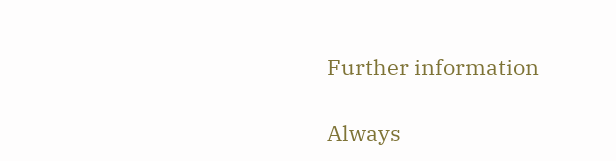Further information

Always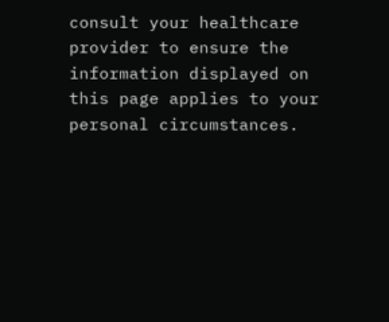consult your healthcare provider to ensure the information displayed on this page applies to your personal circumstances.